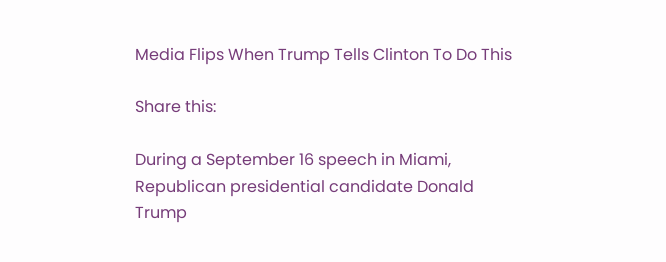Media Flips When Trump Tells Clinton To Do This

Share this:

During a September 16 speech in Miami, Republican presidential candidate Donald Trump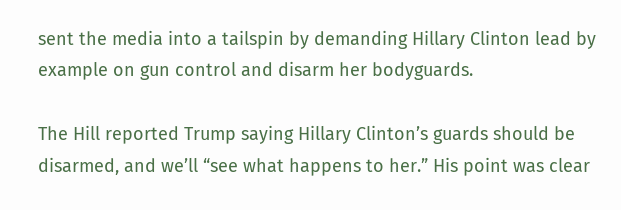sent the media into a tailspin by demanding Hillary Clinton lead by example on gun control and disarm her bodyguards.

The Hill reported Trump saying Hillary Clinton’s guards should be disarmed, and we’ll “see what happens to her.” His point was clear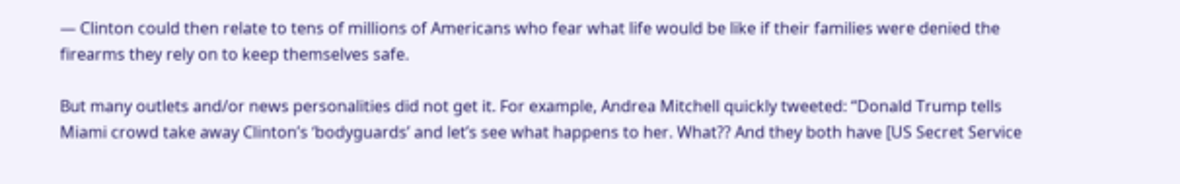— Clinton could then relate to tens of millions of Americans who fear what life would be like if their families were denied the firearms they rely on to keep themselves safe.

But many outlets and/or news personalities did not get it. For example, Andrea Mitchell quickly tweeted: “Donald Trump tells Miami crowd take away Clinton’s ‘bodyguards’ and let’s see what happens to her. What?? And they both have [US Secret Service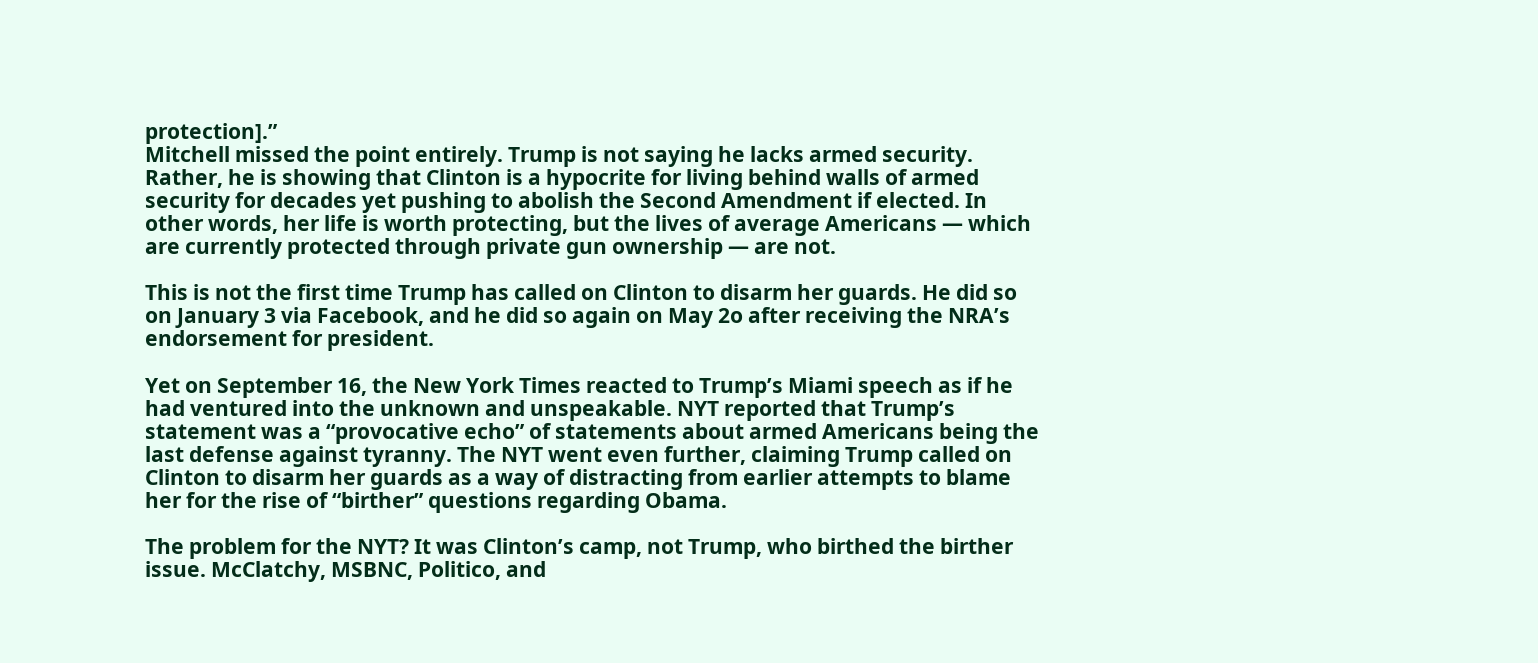protection].”
Mitchell missed the point entirely. Trump is not saying he lacks armed security. Rather, he is showing that Clinton is a hypocrite for living behind walls of armed security for decades yet pushing to abolish the Second Amendment if elected. In other words, her life is worth protecting, but the lives of average Americans — which are currently protected through private gun ownership — are not.

This is not the first time Trump has called on Clinton to disarm her guards. He did so on January 3 via Facebook, and he did so again on May 2o after receiving the NRA’s endorsement for president.

Yet on September 16, the New York Times reacted to Trump’s Miami speech as if he had ventured into the unknown and unspeakable. NYT reported that Trump’s statement was a “provocative echo” of statements about armed Americans being the last defense against tyranny. The NYT went even further, claiming Trump called on Clinton to disarm her guards as a way of distracting from earlier attempts to blame her for the rise of “birther” questions regarding Obama.

The problem for the NYT? It was Clinton’s camp, not Trump, who birthed the birther issue. McClatchy, MSBNC, Politico, and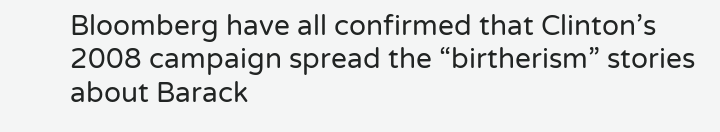Bloomberg have all confirmed that Clinton’s 2008 campaign spread the “birtherism” stories about Barack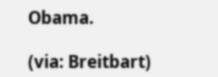Obama.

(via: Breitbart)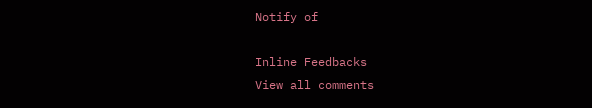Notify of

Inline Feedbacks
View all comments